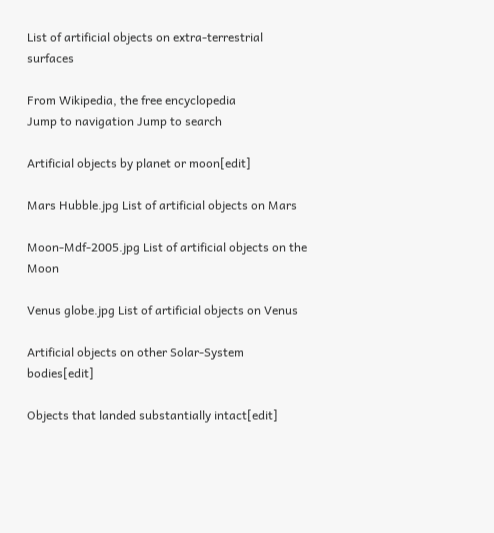List of artificial objects on extra-terrestrial surfaces

From Wikipedia, the free encyclopedia
Jump to navigation Jump to search

Artificial objects by planet or moon[edit]

Mars Hubble.jpg List of artificial objects on Mars

Moon-Mdf-2005.jpg List of artificial objects on the Moon

Venus globe.jpg List of artificial objects on Venus

Artificial objects on other Solar-System bodies[edit]

Objects that landed substantially intact[edit]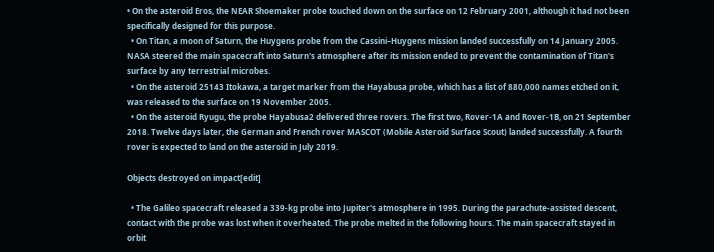• On the asteroid Eros, the NEAR Shoemaker probe touched down on the surface on 12 February 2001, although it had not been specifically designed for this purpose.
  • On Titan, a moon of Saturn, the Huygens probe from the Cassini–Huygens mission landed successfully on 14 January 2005. NASA steered the main spacecraft into Saturn's atmosphere after its mission ended to prevent the contamination of Titan's surface by any terrestrial microbes.
  • On the asteroid 25143 Itokawa, a target marker from the Hayabusa probe, which has a list of 880,000 names etched on it, was released to the surface on 19 November 2005.
  • On the asteroid Ryugu, the probe Hayabusa2 delivered three rovers. The first two, Rover-1A and Rover-1B, on 21 September 2018. Twelve days later, the German and French rover MASCOT (Mobile Asteroid Surface Scout) landed successfully. A fourth rover is expected to land on the asteroid in July 2019.

Objects destroyed on impact[edit]

  • The Galileo spacecraft released a 339-kg probe into Jupiter's atmosphere in 1995. During the parachute-assisted descent, contact with the probe was lost when it overheated. The probe melted in the following hours. The main spacecraft stayed in orbit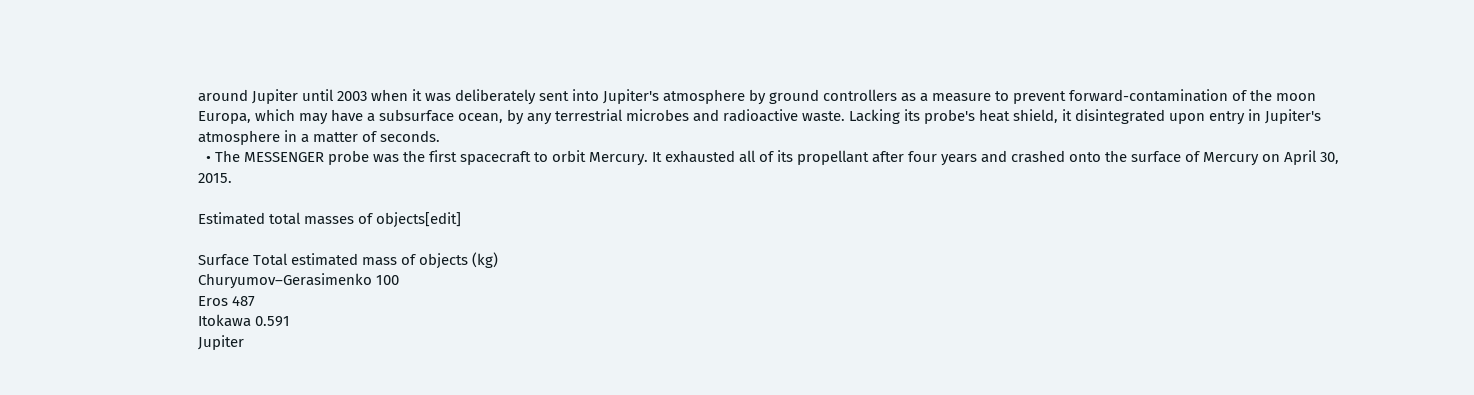around Jupiter until 2003 when it was deliberately sent into Jupiter's atmosphere by ground controllers as a measure to prevent forward-contamination of the moon Europa, which may have a subsurface ocean, by any terrestrial microbes and radioactive waste. Lacking its probe's heat shield, it disintegrated upon entry in Jupiter's atmosphere in a matter of seconds.
  • The MESSENGER probe was the first spacecraft to orbit Mercury. It exhausted all of its propellant after four years and crashed onto the surface of Mercury on April 30, 2015.

Estimated total masses of objects[edit]

Surface Total estimated mass of objects (kg)
Churyumov–Gerasimenko 100
Eros 487
Itokawa 0.591
Jupiter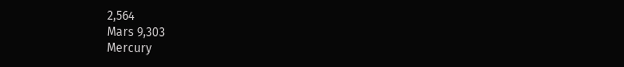2,564
Mars 9,303
Mercury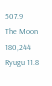507.9
The Moon 180,244
Ryugu 11.8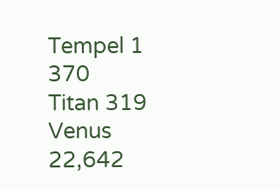Tempel 1 370
Titan 319
Venus 22,642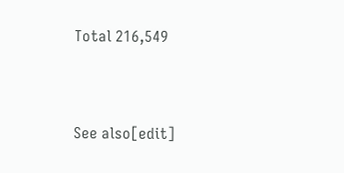Total 216,549


See also[edit]